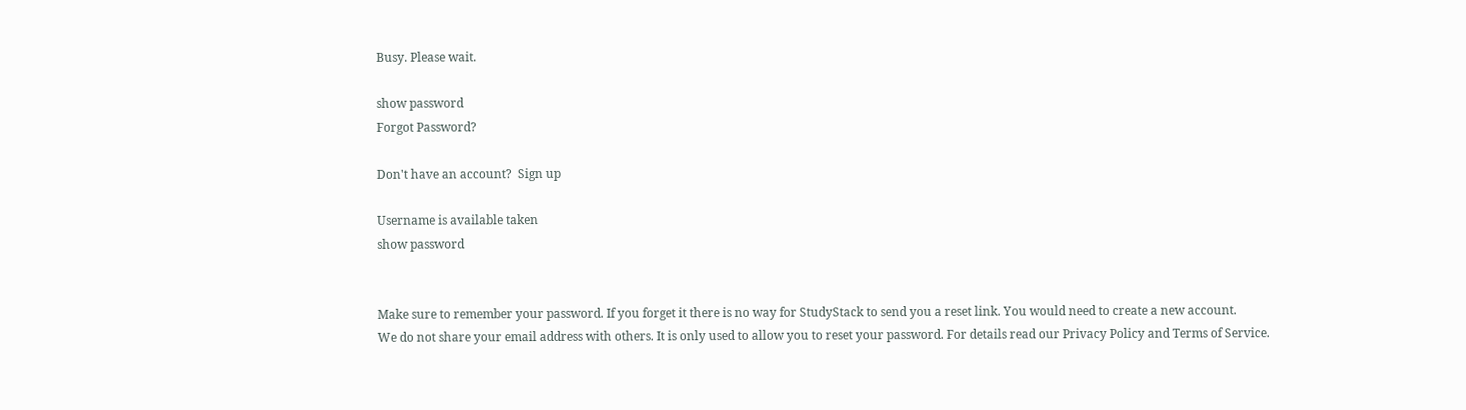Busy. Please wait.

show password
Forgot Password?

Don't have an account?  Sign up

Username is available taken
show password


Make sure to remember your password. If you forget it there is no way for StudyStack to send you a reset link. You would need to create a new account.
We do not share your email address with others. It is only used to allow you to reset your password. For details read our Privacy Policy and Terms of Service.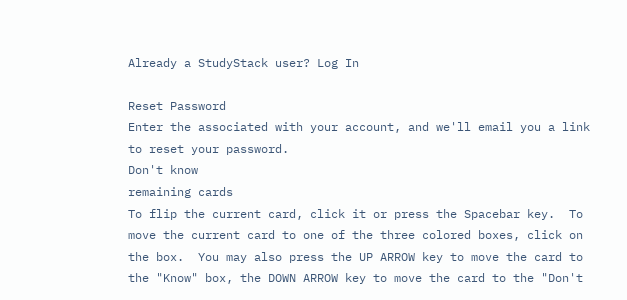Already a StudyStack user? Log In

Reset Password
Enter the associated with your account, and we'll email you a link to reset your password.
Don't know
remaining cards
To flip the current card, click it or press the Spacebar key.  To move the current card to one of the three colored boxes, click on the box.  You may also press the UP ARROW key to move the card to the "Know" box, the DOWN ARROW key to move the card to the "Don't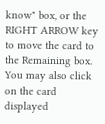know" box, or the RIGHT ARROW key to move the card to the Remaining box.  You may also click on the card displayed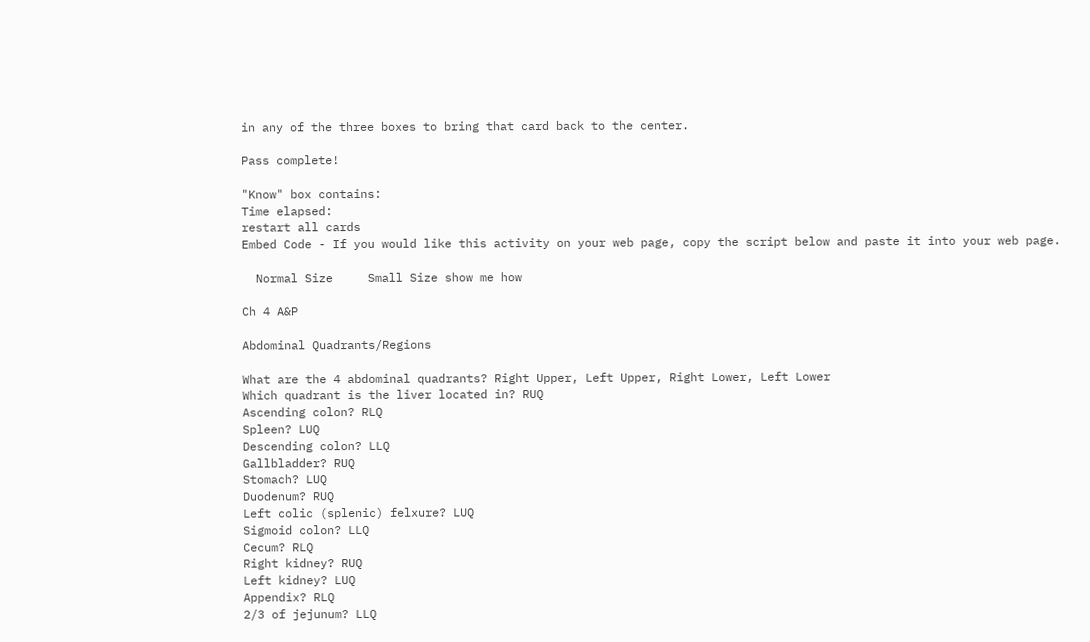in any of the three boxes to bring that card back to the center.

Pass complete!

"Know" box contains:
Time elapsed:
restart all cards
Embed Code - If you would like this activity on your web page, copy the script below and paste it into your web page.

  Normal Size     Small Size show me how

Ch 4 A&P

Abdominal Quadrants/Regions

What are the 4 abdominal quadrants? Right Upper, Left Upper, Right Lower, Left Lower
Which quadrant is the liver located in? RUQ
Ascending colon? RLQ
Spleen? LUQ
Descending colon? LLQ
Gallbladder? RUQ
Stomach? LUQ
Duodenum? RUQ
Left colic (splenic) felxure? LUQ
Sigmoid colon? LLQ
Cecum? RLQ
Right kidney? RUQ
Left kidney? LUQ
Appendix? RLQ
2/3 of jejunum? LLQ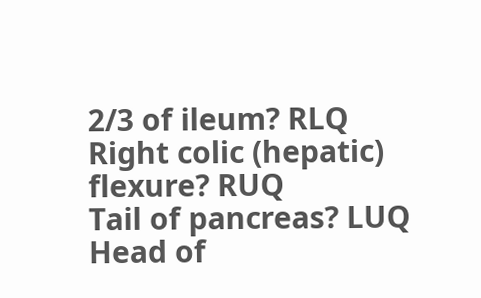2/3 of ileum? RLQ
Right colic (hepatic) flexure? RUQ
Tail of pancreas? LUQ
Head of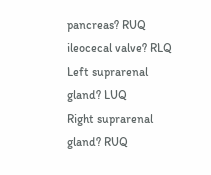pancreas? RUQ
ileocecal valve? RLQ
Left suprarenal gland? LUQ
Right suprarenal gland? RUQ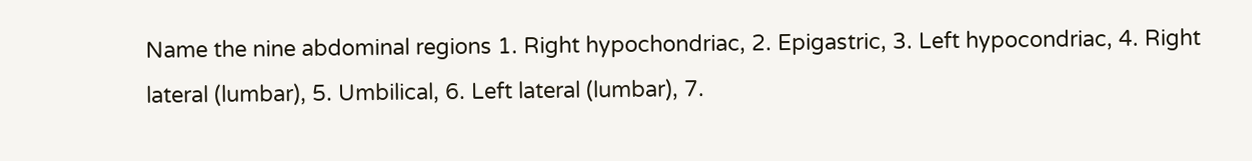Name the nine abdominal regions 1. Right hypochondriac, 2. Epigastric, 3. Left hypocondriac, 4. Right lateral (lumbar), 5. Umbilical, 6. Left lateral (lumbar), 7.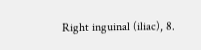Right inguinal (iliac), 8.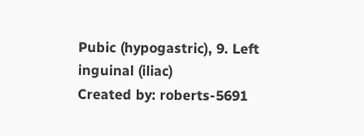Pubic (hypogastric), 9. Left inguinal (iliac)
Created by: roberts-5691